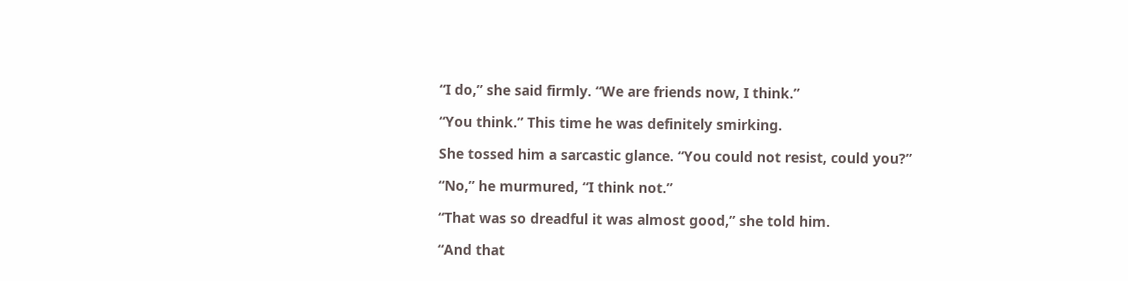“I do,” she said firmly. “We are friends now, I think.”

“You think.” This time he was definitely smirking.

She tossed him a sarcastic glance. “You could not resist, could you?”

“No,” he murmured, “I think not.”

“That was so dreadful it was almost good,” she told him.

“And that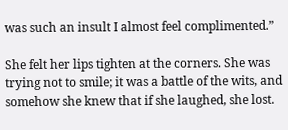was such an insult I almost feel complimented.”

She felt her lips tighten at the corners. She was trying not to smile; it was a battle of the wits, and somehow she knew that if she laughed, she lost.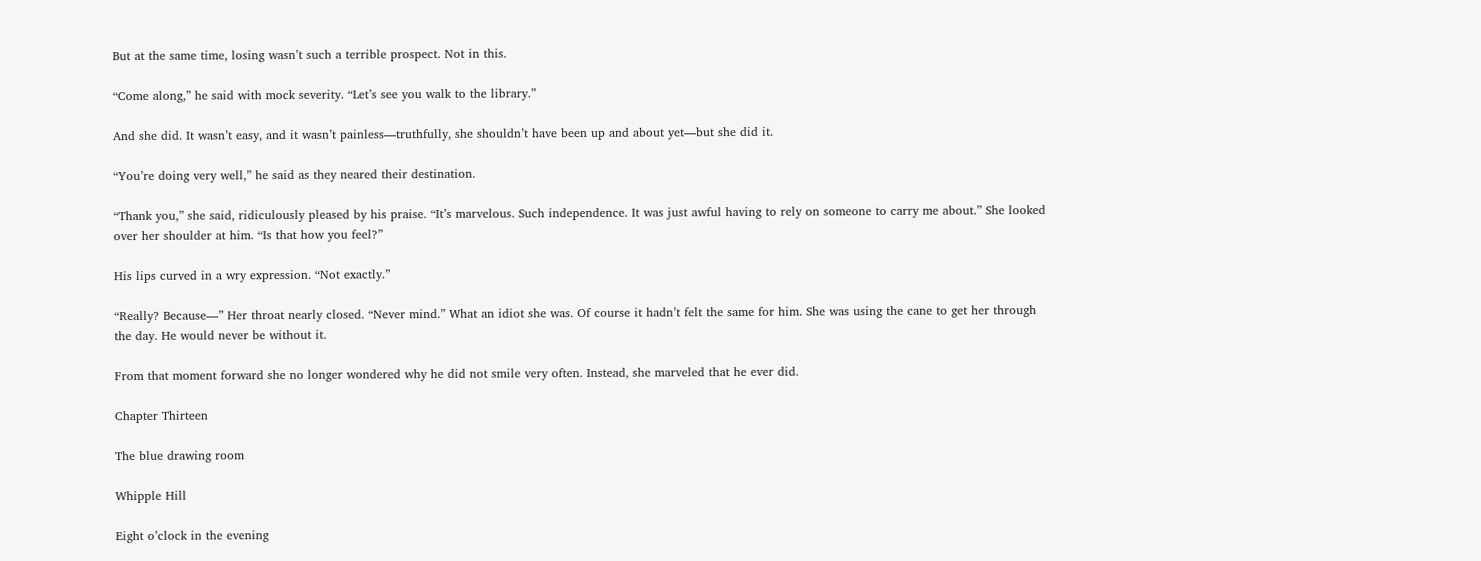But at the same time, losing wasn’t such a terrible prospect. Not in this.

“Come along,” he said with mock severity. “Let’s see you walk to the library.”

And she did. It wasn’t easy, and it wasn’t painless—truthfully, she shouldn’t have been up and about yet—but she did it.

“You’re doing very well,” he said as they neared their destination.

“Thank you,” she said, ridiculously pleased by his praise. “It’s marvelous. Such independence. It was just awful having to rely on someone to carry me about.” She looked over her shoulder at him. “Is that how you feel?”

His lips curved in a wry expression. “Not exactly.”

“Really? Because—” Her throat nearly closed. “Never mind.” What an idiot she was. Of course it hadn’t felt the same for him. She was using the cane to get her through the day. He would never be without it.

From that moment forward she no longer wondered why he did not smile very often. Instead, she marveled that he ever did.

Chapter Thirteen

The blue drawing room

Whipple Hill

Eight o’clock in the evening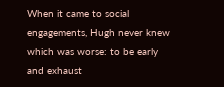When it came to social engagements, Hugh never knew which was worse: to be early and exhaust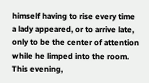himself having to rise every time a lady appeared, or to arrive late, only to be the center of attention while he limped into the room. This evening,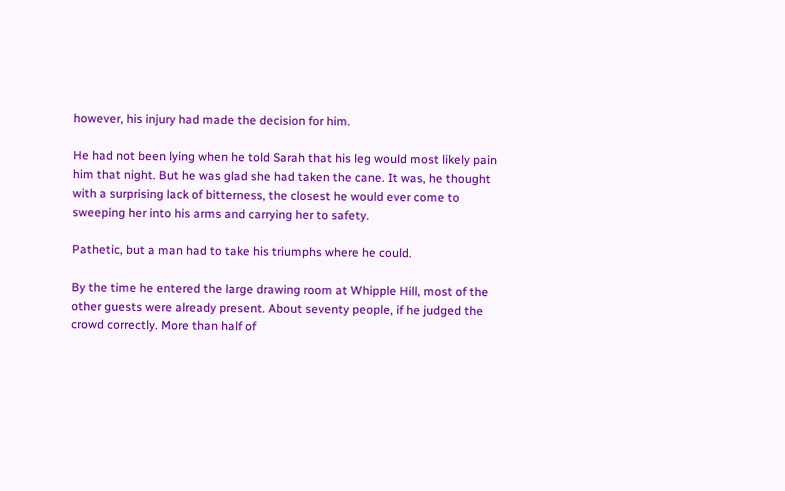however, his injury had made the decision for him.

He had not been lying when he told Sarah that his leg would most likely pain him that night. But he was glad she had taken the cane. It was, he thought with a surprising lack of bitterness, the closest he would ever come to sweeping her into his arms and carrying her to safety.

Pathetic, but a man had to take his triumphs where he could.

By the time he entered the large drawing room at Whipple Hill, most of the other guests were already present. About seventy people, if he judged the crowd correctly. More than half of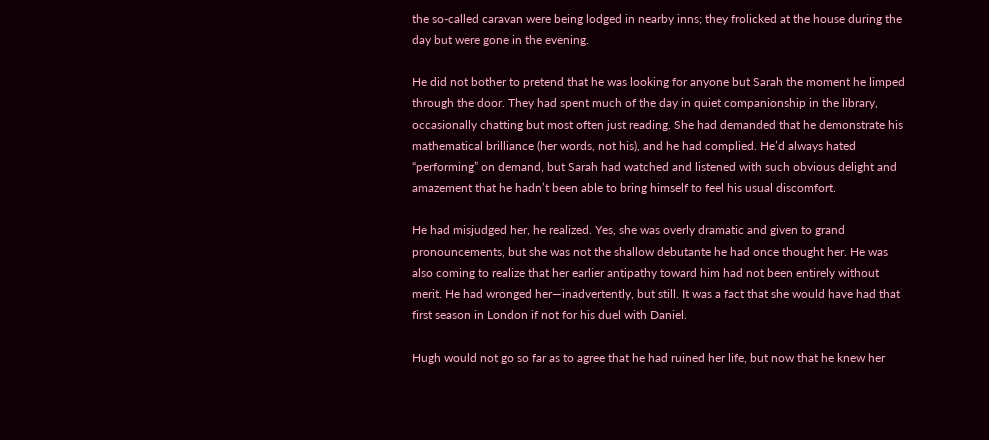the so-called caravan were being lodged in nearby inns; they frolicked at the house during the day but were gone in the evening.

He did not bother to pretend that he was looking for anyone but Sarah the moment he limped through the door. They had spent much of the day in quiet companionship in the library, occasionally chatting but most often just reading. She had demanded that he demonstrate his mathematical brilliance (her words, not his), and he had complied. He’d always hated “performing” on demand, but Sarah had watched and listened with such obvious delight and amazement that he hadn’t been able to bring himself to feel his usual discomfort.

He had misjudged her, he realized. Yes, she was overly dramatic and given to grand pronouncements, but she was not the shallow debutante he had once thought her. He was also coming to realize that her earlier antipathy toward him had not been entirely without merit. He had wronged her—inadvertently, but still. It was a fact that she would have had that first season in London if not for his duel with Daniel.

Hugh would not go so far as to agree that he had ruined her life, but now that he knew her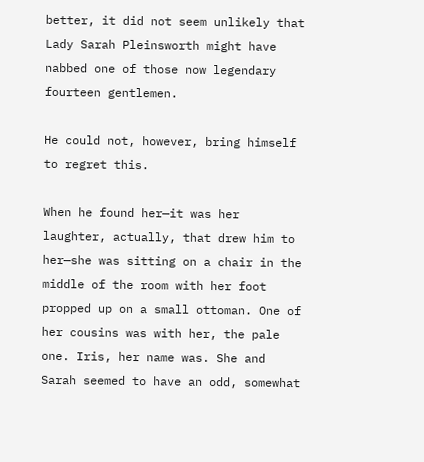better, it did not seem unlikely that Lady Sarah Pleinsworth might have nabbed one of those now legendary fourteen gentlemen.

He could not, however, bring himself to regret this.

When he found her—it was her laughter, actually, that drew him to her—she was sitting on a chair in the middle of the room with her foot propped up on a small ottoman. One of her cousins was with her, the pale one. Iris, her name was. She and Sarah seemed to have an odd, somewhat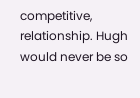competitive, relationship. Hugh would never be so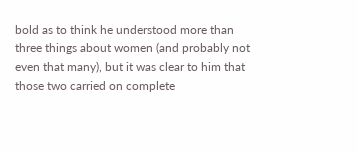bold as to think he understood more than three things about women (and probably not even that many), but it was clear to him that those two carried on complete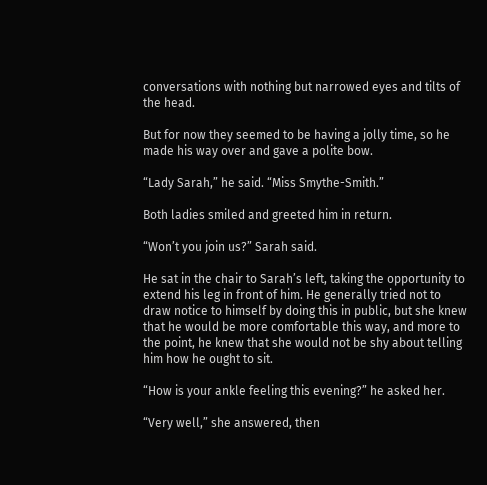conversations with nothing but narrowed eyes and tilts of the head.

But for now they seemed to be having a jolly time, so he made his way over and gave a polite bow.

“Lady Sarah,” he said. “Miss Smythe-Smith.”

Both ladies smiled and greeted him in return.

“Won’t you join us?” Sarah said.

He sat in the chair to Sarah’s left, taking the opportunity to extend his leg in front of him. He generally tried not to draw notice to himself by doing this in public, but she knew that he would be more comfortable this way, and more to the point, he knew that she would not be shy about telling him how he ought to sit.

“How is your ankle feeling this evening?” he asked her.

“Very well,” she answered, then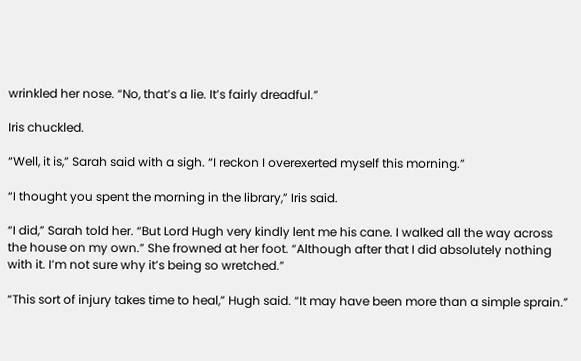wrinkled her nose. “No, that’s a lie. It’s fairly dreadful.”

Iris chuckled.

“Well, it is,” Sarah said with a sigh. “I reckon I overexerted myself this morning.”

“I thought you spent the morning in the library,” Iris said.

“I did,” Sarah told her. “But Lord Hugh very kindly lent me his cane. I walked all the way across the house on my own.” She frowned at her foot. “Although after that I did absolutely nothing with it. I’m not sure why it’s being so wretched.”

“This sort of injury takes time to heal,” Hugh said. “It may have been more than a simple sprain.”